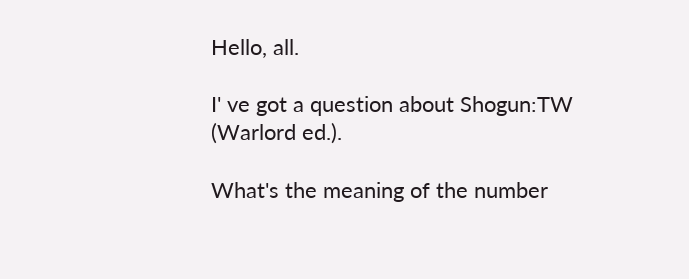Hello, all.

I' ve got a question about Shogun:TW (Warlord ed.).

What's the meaning of the number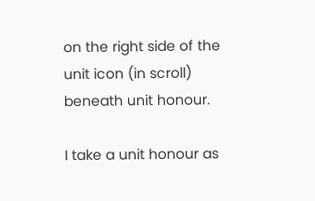on the right side of the unit icon (in scroll) beneath unit honour.

I take a unit honour as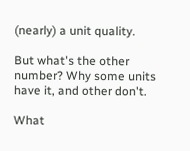(nearly) a unit quality.

But what's the other number? Why some units have it, and other don't.

What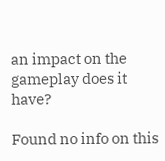an impact on the gameplay does it have?

Found no info on this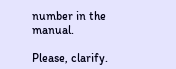number in the manual.

Please, clarify.